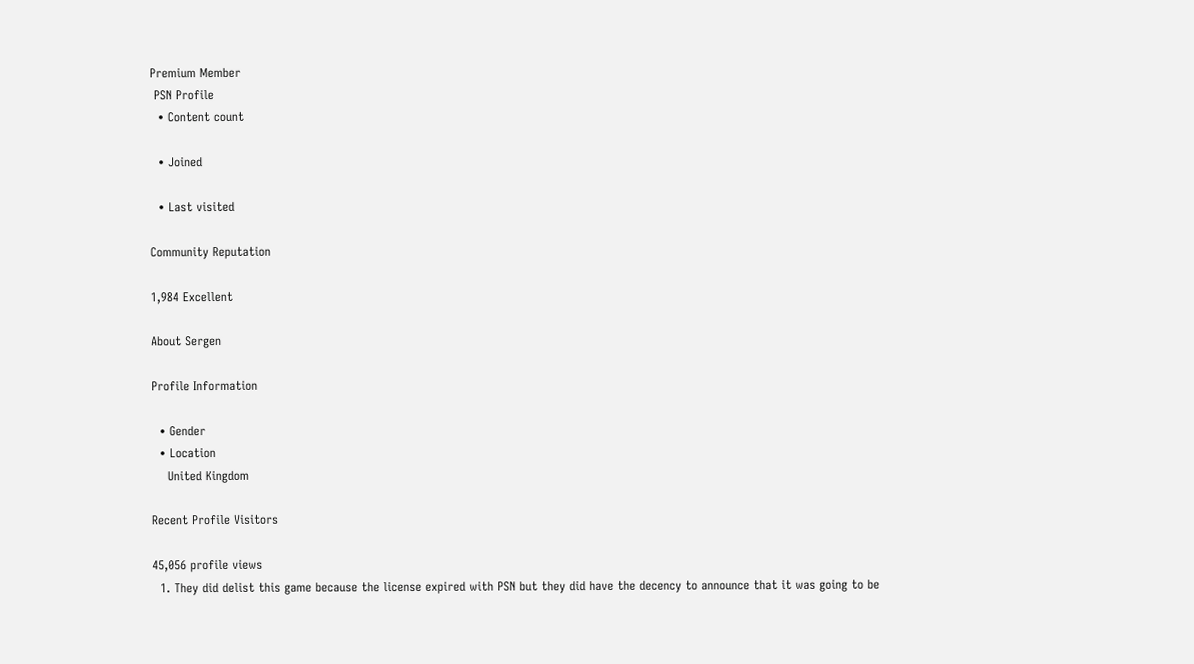Premium Member
 PSN Profile
  • Content count

  • Joined

  • Last visited

Community Reputation

1,984 Excellent

About Sergen

Profile Information

  • Gender
  • Location
    United Kingdom

Recent Profile Visitors

45,056 profile views
  1. They did delist this game because the license expired with PSN but they did have the decency to announce that it was going to be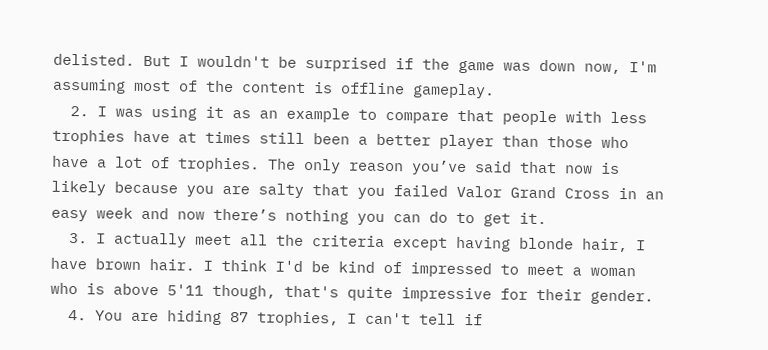delisted. But I wouldn't be surprised if the game was down now, I'm assuming most of the content is offline gameplay.
  2. I was using it as an example to compare that people with less trophies have at times still been a better player than those who have a lot of trophies. The only reason you’ve said that now is likely because you are salty that you failed Valor Grand Cross in an easy week and now there’s nothing you can do to get it.
  3. I actually meet all the criteria except having blonde hair, I have brown hair. I think I'd be kind of impressed to meet a woman who is above 5'11 though, that's quite impressive for their gender.
  4. You are hiding 87 trophies, I can't tell if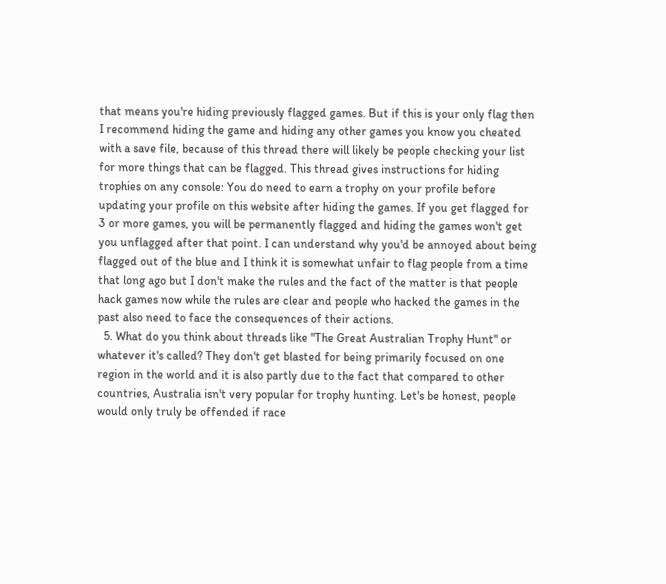that means you're hiding previously flagged games. But if this is your only flag then I recommend hiding the game and hiding any other games you know you cheated with a save file, because of this thread there will likely be people checking your list for more things that can be flagged. This thread gives instructions for hiding trophies on any console: You do need to earn a trophy on your profile before updating your profile on this website after hiding the games. If you get flagged for 3 or more games, you will be permanently flagged and hiding the games won't get you unflagged after that point. I can understand why you'd be annoyed about being flagged out of the blue and I think it is somewhat unfair to flag people from a time that long ago but I don't make the rules and the fact of the matter is that people hack games now while the rules are clear and people who hacked the games in the past also need to face the consequences of their actions.
  5. What do you think about threads like "The Great Australian Trophy Hunt" or whatever it's called? They don't get blasted for being primarily focused on one region in the world and it is also partly due to the fact that compared to other countries, Australia isn't very popular for trophy hunting. Let's be honest, people would only truly be offended if race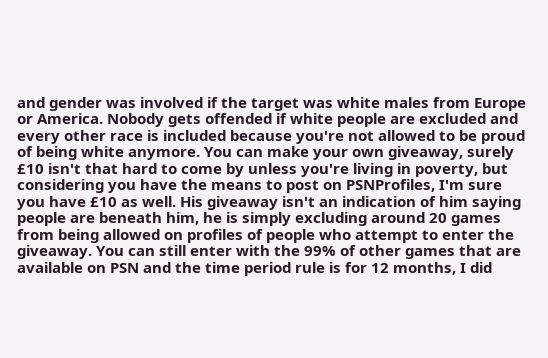and gender was involved if the target was white males from Europe or America. Nobody gets offended if white people are excluded and every other race is included because you're not allowed to be proud of being white anymore. You can make your own giveaway, surely £10 isn't that hard to come by unless you're living in poverty, but considering you have the means to post on PSNProfiles, I'm sure you have £10 as well. His giveaway isn't an indication of him saying people are beneath him, he is simply excluding around 20 games from being allowed on profiles of people who attempt to enter the giveaway. You can still enter with the 99% of other games that are available on PSN and the time period rule is for 12 months, I did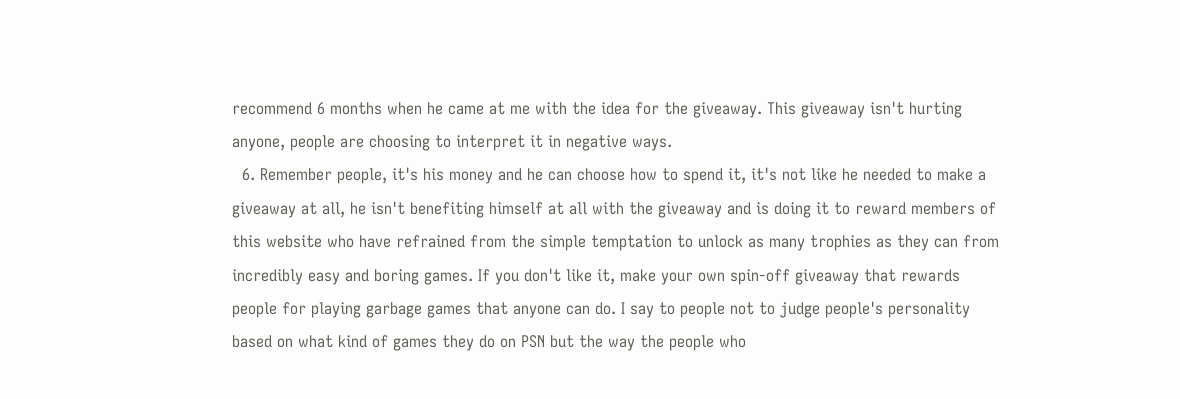recommend 6 months when he came at me with the idea for the giveaway. This giveaway isn't hurting anyone, people are choosing to interpret it in negative ways.
  6. Remember people, it's his money and he can choose how to spend it, it's not like he needed to make a giveaway at all, he isn't benefiting himself at all with the giveaway and is doing it to reward members of this website who have refrained from the simple temptation to unlock as many trophies as they can from incredibly easy and boring games. If you don't like it, make your own spin-off giveaway that rewards people for playing garbage games that anyone can do. I say to people not to judge people's personality based on what kind of games they do on PSN but the way the people who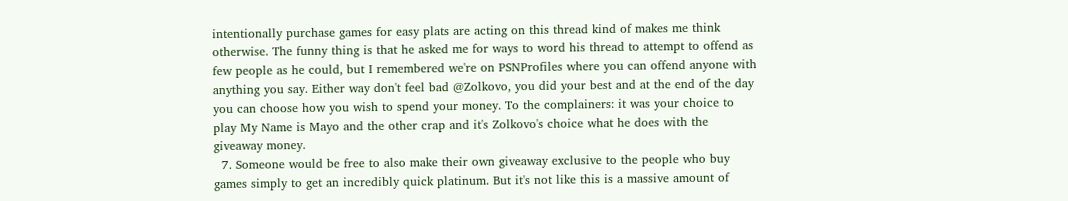intentionally purchase games for easy plats are acting on this thread kind of makes me think otherwise. The funny thing is that he asked me for ways to word his thread to attempt to offend as few people as he could, but I remembered we're on PSNProfiles where you can offend anyone with anything you say. Either way don't feel bad @Zolkovo, you did your best and at the end of the day you can choose how you wish to spend your money. To the complainers: it was your choice to play My Name is Mayo and the other crap and it's Zolkovo's choice what he does with the giveaway money.
  7. Someone would be free to also make their own giveaway exclusive to the people who buy games simply to get an incredibly quick platinum. But it's not like this is a massive amount of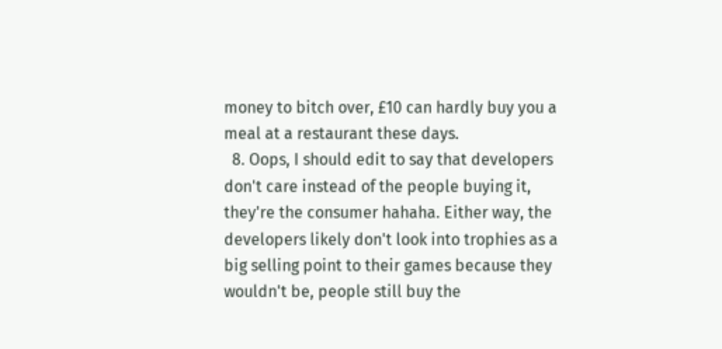money to bitch over, £10 can hardly buy you a meal at a restaurant these days.
  8. Oops, I should edit to say that developers don't care instead of the people buying it, they're the consumer hahaha. Either way, the developers likely don't look into trophies as a big selling point to their games because they wouldn't be, people still buy the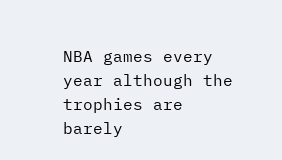NBA games every year although the trophies are barely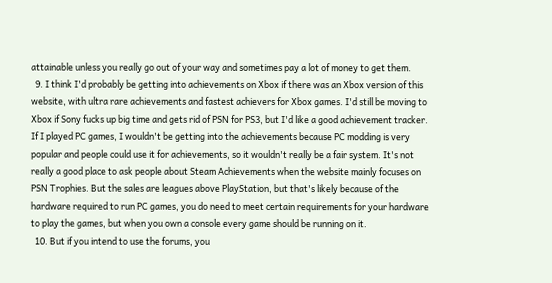attainable unless you really go out of your way and sometimes pay a lot of money to get them.
  9. I think I'd probably be getting into achievements on Xbox if there was an Xbox version of this website, with ultra rare achievements and fastest achievers for Xbox games. I'd still be moving to Xbox if Sony fucks up big time and gets rid of PSN for PS3, but I'd like a good achievement tracker. If I played PC games, I wouldn't be getting into the achievements because PC modding is very popular and people could use it for achievements, so it wouldn't really be a fair system. It's not really a good place to ask people about Steam Achievements when the website mainly focuses on PSN Trophies. But the sales are leagues above PlayStation, but that's likely because of the hardware required to run PC games, you do need to meet certain requirements for your hardware to play the games, but when you own a console every game should be running on it.
  10. But if you intend to use the forums, you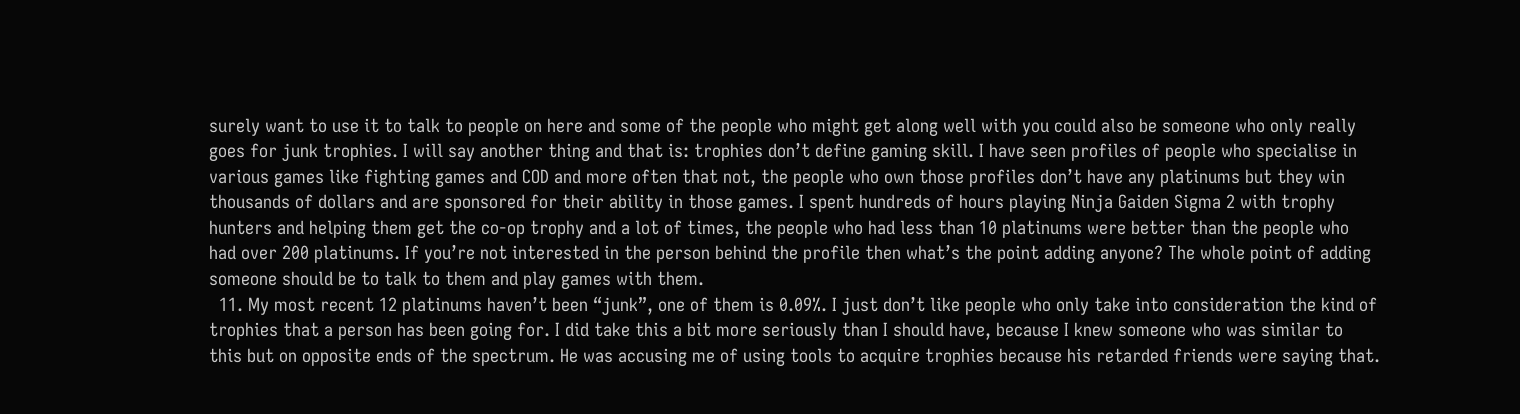surely want to use it to talk to people on here and some of the people who might get along well with you could also be someone who only really goes for junk trophies. I will say another thing and that is: trophies don’t define gaming skill. I have seen profiles of people who specialise in various games like fighting games and COD and more often that not, the people who own those profiles don’t have any platinums but they win thousands of dollars and are sponsored for their ability in those games. I spent hundreds of hours playing Ninja Gaiden Sigma 2 with trophy hunters and helping them get the co-op trophy and a lot of times, the people who had less than 10 platinums were better than the people who had over 200 platinums. If you’re not interested in the person behind the profile then what’s the point adding anyone? The whole point of adding someone should be to talk to them and play games with them.
  11. My most recent 12 platinums haven’t been “junk”, one of them is 0.09%. I just don’t like people who only take into consideration the kind of trophies that a person has been going for. I did take this a bit more seriously than I should have, because I knew someone who was similar to this but on opposite ends of the spectrum. He was accusing me of using tools to acquire trophies because his retarded friends were saying that.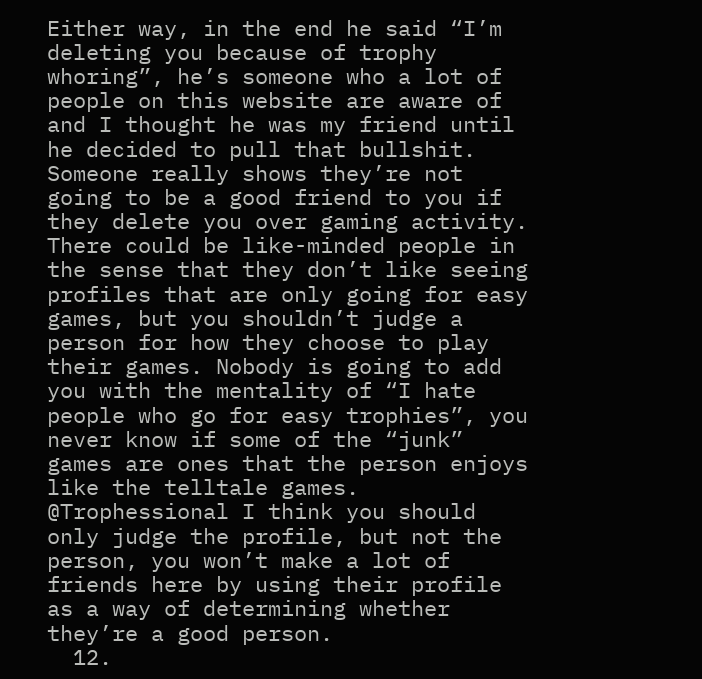Either way, in the end he said “I’m deleting you because of trophy whoring”, he’s someone who a lot of people on this website are aware of and I thought he was my friend until he decided to pull that bullshit. Someone really shows they’re not going to be a good friend to you if they delete you over gaming activity. There could be like-minded people in the sense that they don’t like seeing profiles that are only going for easy games, but you shouldn’t judge a person for how they choose to play their games. Nobody is going to add you with the mentality of “I hate people who go for easy trophies”, you never know if some of the “junk” games are ones that the person enjoys like the telltale games. @Trophessional I think you should only judge the profile, but not the person, you won’t make a lot of friends here by using their profile as a way of determining whether they’re a good person.
  12.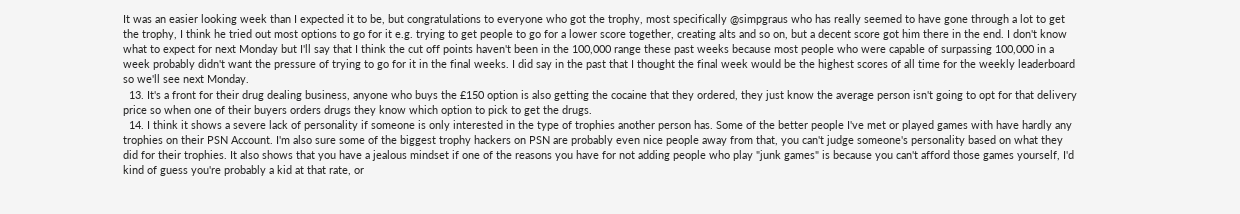It was an easier looking week than I expected it to be, but congratulations to everyone who got the trophy, most specifically @simpgraus who has really seemed to have gone through a lot to get the trophy, I think he tried out most options to go for it e.g. trying to get people to go for a lower score together, creating alts and so on, but a decent score got him there in the end. I don't know what to expect for next Monday but I'll say that I think the cut off points haven't been in the 100,000 range these past weeks because most people who were capable of surpassing 100,000 in a week probably didn't want the pressure of trying to go for it in the final weeks. I did say in the past that I thought the final week would be the highest scores of all time for the weekly leaderboard so we'll see next Monday.
  13. It's a front for their drug dealing business, anyone who buys the £150 option is also getting the cocaine that they ordered, they just know the average person isn't going to opt for that delivery price so when one of their buyers orders drugs they know which option to pick to get the drugs.
  14. I think it shows a severe lack of personality if someone is only interested in the type of trophies another person has. Some of the better people I've met or played games with have hardly any trophies on their PSN Account. I'm also sure some of the biggest trophy hackers on PSN are probably even nice people away from that, you can't judge someone's personality based on what they did for their trophies. It also shows that you have a jealous mindset if one of the reasons you have for not adding people who play "junk games" is because you can't afford those games yourself, I'd kind of guess you're probably a kid at that rate, or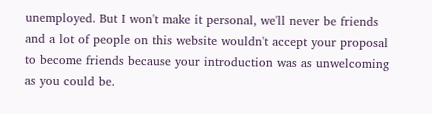unemployed. But I won't make it personal, we'll never be friends and a lot of people on this website wouldn't accept your proposal to become friends because your introduction was as unwelcoming as you could be.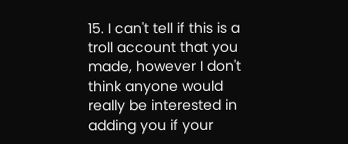15. I can't tell if this is a troll account that you made, however I don't think anyone would really be interested in adding you if your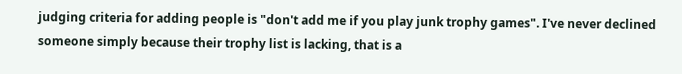judging criteria for adding people is "don't add me if you play junk trophy games". I've never declined someone simply because their trophy list is lacking, that is a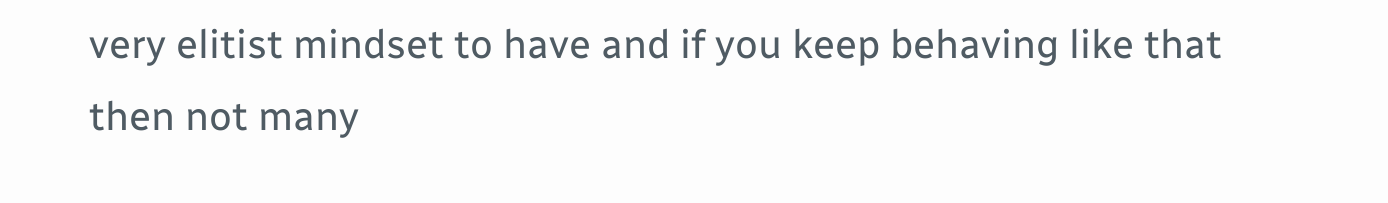very elitist mindset to have and if you keep behaving like that then not many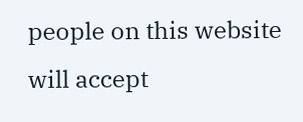people on this website will accept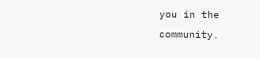you in the community.